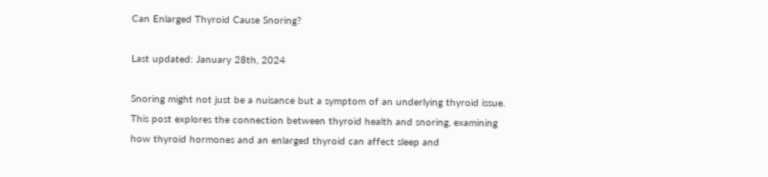Can Enlarged Thyroid Cause Snoring?

Last updated: January 28th, 2024

Snoring might not just be a nuisance but a symptom of an underlying thyroid issue. This post explores the connection between thyroid health and snoring, examining how thyroid hormones and an enlarged thyroid can affect sleep and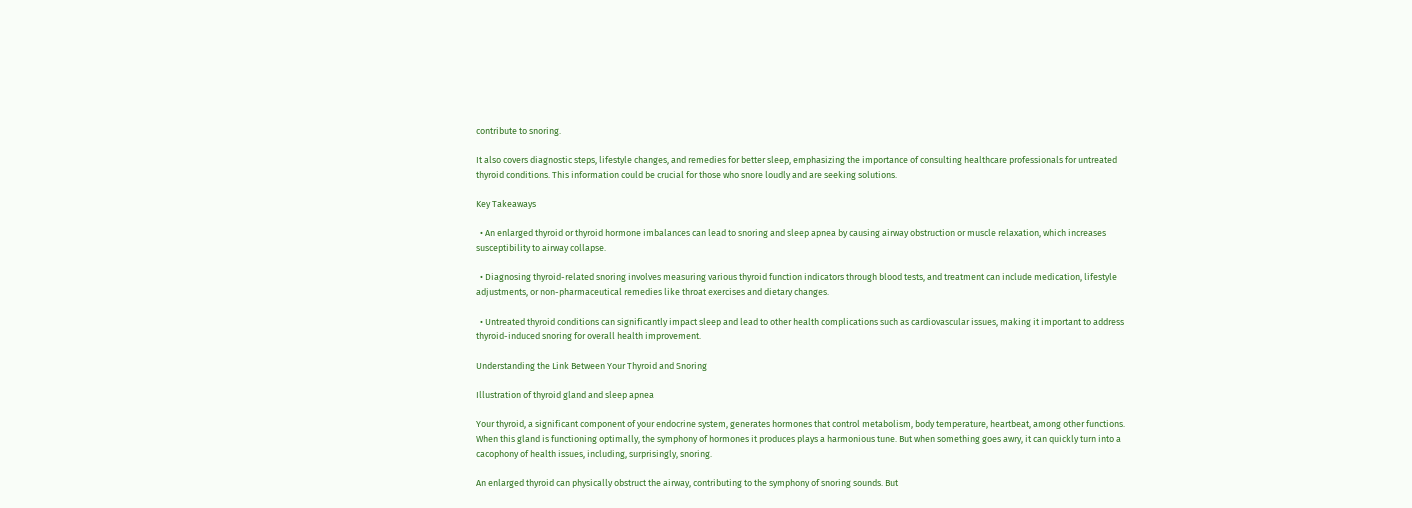contribute to snoring.

It also covers diagnostic steps, lifestyle changes, and remedies for better sleep, emphasizing the importance of consulting healthcare professionals for untreated thyroid conditions. This information could be crucial for those who snore loudly and are seeking solutions.

Key Takeaways

  • An enlarged thyroid or thyroid hormone imbalances can lead to snoring and sleep apnea by causing airway obstruction or muscle relaxation, which increases susceptibility to airway collapse.

  • Diagnosing thyroid-related snoring involves measuring various thyroid function indicators through blood tests, and treatment can include medication, lifestyle adjustments, or non-pharmaceutical remedies like throat exercises and dietary changes.

  • Untreated thyroid conditions can significantly impact sleep and lead to other health complications such as cardiovascular issues, making it important to address thyroid-induced snoring for overall health improvement.

Understanding the Link Between Your Thyroid and Snoring

Illustration of thyroid gland and sleep apnea

Your thyroid, a significant component of your endocrine system, generates hormones that control metabolism, body temperature, heartbeat, among other functions. When this gland is functioning optimally, the symphony of hormones it produces plays a harmonious tune. But when something goes awry, it can quickly turn into a cacophony of health issues, including, surprisingly, snoring.

An enlarged thyroid can physically obstruct the airway, contributing to the symphony of snoring sounds. But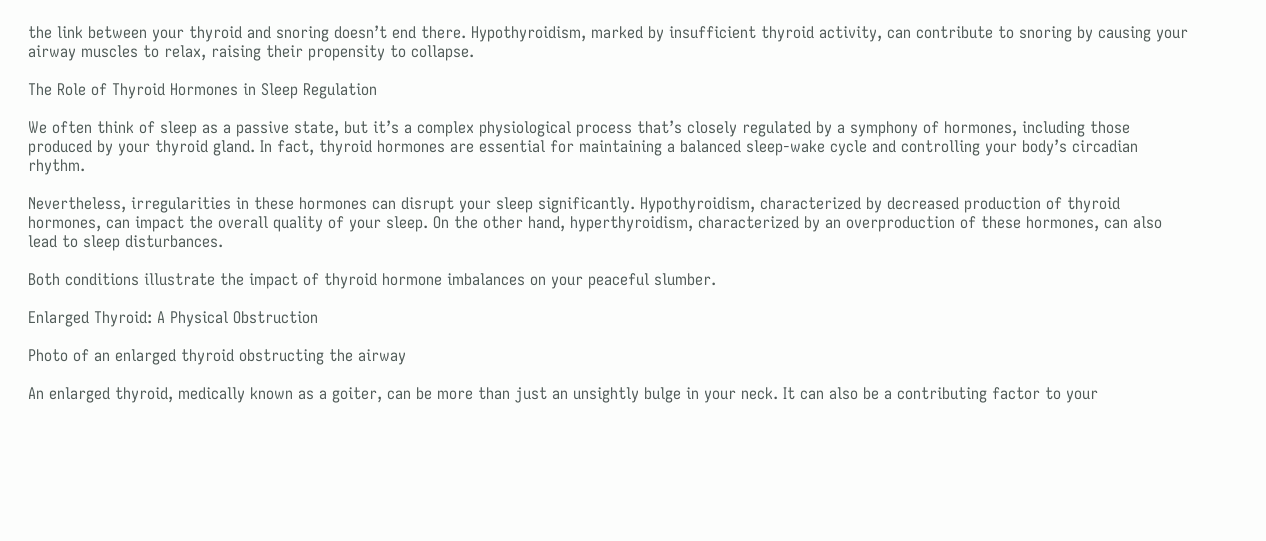the link between your thyroid and snoring doesn’t end there. Hypothyroidism, marked by insufficient thyroid activity, can contribute to snoring by causing your airway muscles to relax, raising their propensity to collapse.

The Role of Thyroid Hormones in Sleep Regulation

We often think of sleep as a passive state, but it’s a complex physiological process that’s closely regulated by a symphony of hormones, including those produced by your thyroid gland. In fact, thyroid hormones are essential for maintaining a balanced sleep-wake cycle and controlling your body’s circadian rhythm.

Nevertheless, irregularities in these hormones can disrupt your sleep significantly. Hypothyroidism, characterized by decreased production of thyroid hormones, can impact the overall quality of your sleep. On the other hand, hyperthyroidism, characterized by an overproduction of these hormones, can also lead to sleep disturbances.

Both conditions illustrate the impact of thyroid hormone imbalances on your peaceful slumber.

Enlarged Thyroid: A Physical Obstruction

Photo of an enlarged thyroid obstructing the airway

An enlarged thyroid, medically known as a goiter, can be more than just an unsightly bulge in your neck. It can also be a contributing factor to your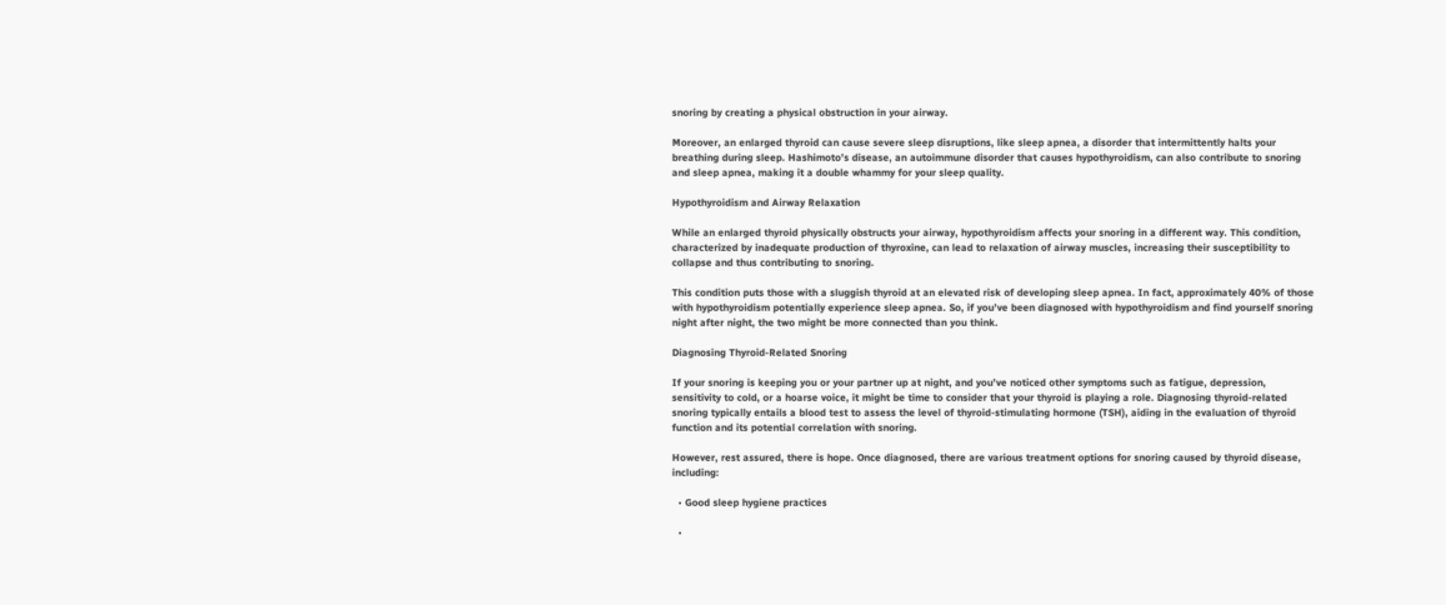snoring by creating a physical obstruction in your airway.

Moreover, an enlarged thyroid can cause severe sleep disruptions, like sleep apnea, a disorder that intermittently halts your breathing during sleep. Hashimoto’s disease, an autoimmune disorder that causes hypothyroidism, can also contribute to snoring and sleep apnea, making it a double whammy for your sleep quality.

Hypothyroidism and Airway Relaxation

While an enlarged thyroid physically obstructs your airway, hypothyroidism affects your snoring in a different way. This condition, characterized by inadequate production of thyroxine, can lead to relaxation of airway muscles, increasing their susceptibility to collapse and thus contributing to snoring.

This condition puts those with a sluggish thyroid at an elevated risk of developing sleep apnea. In fact, approximately 40% of those with hypothyroidism potentially experience sleep apnea. So, if you’ve been diagnosed with hypothyroidism and find yourself snoring night after night, the two might be more connected than you think.

Diagnosing Thyroid-Related Snoring

If your snoring is keeping you or your partner up at night, and you’ve noticed other symptoms such as fatigue, depression, sensitivity to cold, or a hoarse voice, it might be time to consider that your thyroid is playing a role. Diagnosing thyroid-related snoring typically entails a blood test to assess the level of thyroid-stimulating hormone (TSH), aiding in the evaluation of thyroid function and its potential correlation with snoring.

However, rest assured, there is hope. Once diagnosed, there are various treatment options for snoring caused by thyroid disease, including:

  • Good sleep hygiene practices

  •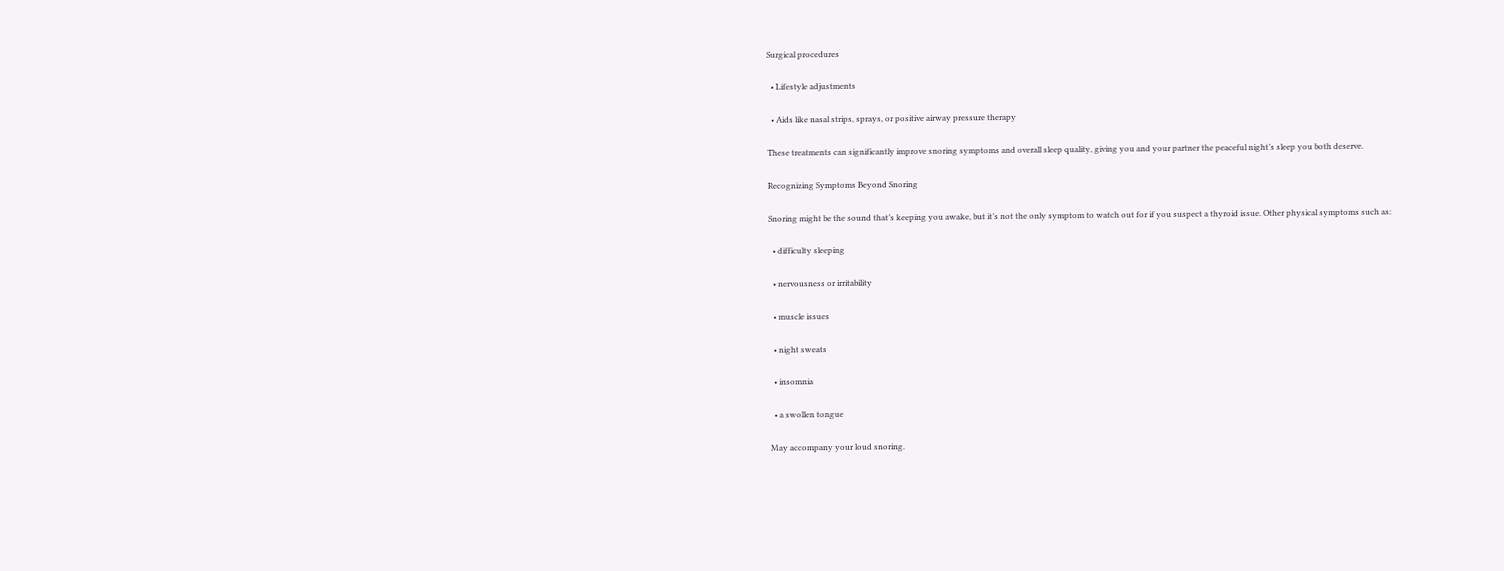Surgical procedures

  • Lifestyle adjustments

  • Aids like nasal strips, sprays, or positive airway pressure therapy

These treatments can significantly improve snoring symptoms and overall sleep quality, giving you and your partner the peaceful night’s sleep you both deserve.

Recognizing Symptoms Beyond Snoring

Snoring might be the sound that’s keeping you awake, but it’s not the only symptom to watch out for if you suspect a thyroid issue. Other physical symptoms such as:

  • difficulty sleeping

  • nervousness or irritability

  • muscle issues

  • night sweats

  • insomnia

  • a swollen tongue

May accompany your loud snoring.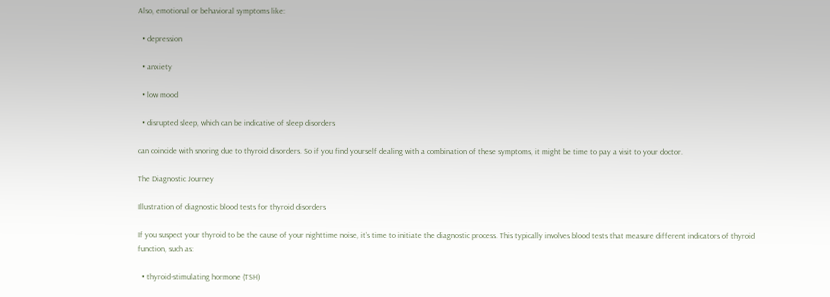Also, emotional or behavioral symptoms like:

  • depression

  • anxiety

  • low mood

  • disrupted sleep, which can be indicative of sleep disorders

can coincide with snoring due to thyroid disorders. So if you find yourself dealing with a combination of these symptoms, it might be time to pay a visit to your doctor.

The Diagnostic Journey

Illustration of diagnostic blood tests for thyroid disorders

If you suspect your thyroid to be the cause of your nighttime noise, it’s time to initiate the diagnostic process. This typically involves blood tests that measure different indicators of thyroid function, such as:

  • thyroid-stimulating hormone (TSH)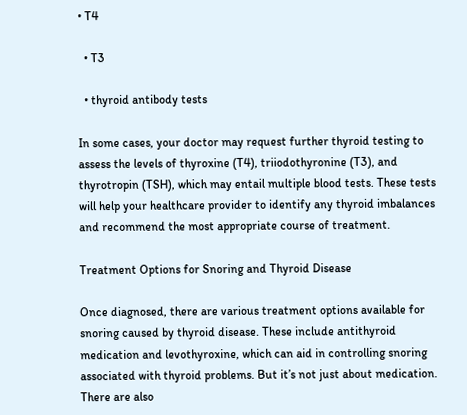• T4

  • T3

  • thyroid antibody tests

In some cases, your doctor may request further thyroid testing to assess the levels of thyroxine (T4), triiodothyronine (T3), and thyrotropin (TSH), which may entail multiple blood tests. These tests will help your healthcare provider to identify any thyroid imbalances and recommend the most appropriate course of treatment.

Treatment Options for Snoring and Thyroid Disease

Once diagnosed, there are various treatment options available for snoring caused by thyroid disease. These include antithyroid medication and levothyroxine, which can aid in controlling snoring associated with thyroid problems. But it’s not just about medication. There are also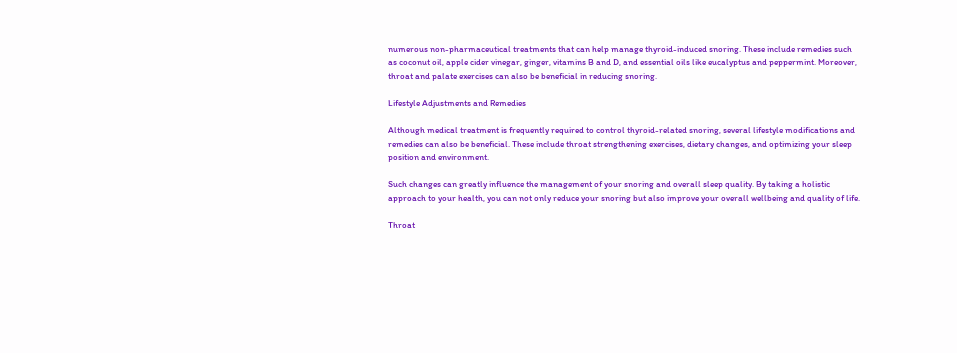numerous non-pharmaceutical treatments that can help manage thyroid-induced snoring. These include remedies such as coconut oil, apple cider vinegar, ginger, vitamins B and D, and essential oils like eucalyptus and peppermint. Moreover, throat and palate exercises can also be beneficial in reducing snoring.

Lifestyle Adjustments and Remedies

Although medical treatment is frequently required to control thyroid-related snoring, several lifestyle modifications and remedies can also be beneficial. These include throat strengthening exercises, dietary changes, and optimizing your sleep position and environment.

Such changes can greatly influence the management of your snoring and overall sleep quality. By taking a holistic approach to your health, you can not only reduce your snoring but also improve your overall wellbeing and quality of life.

Throat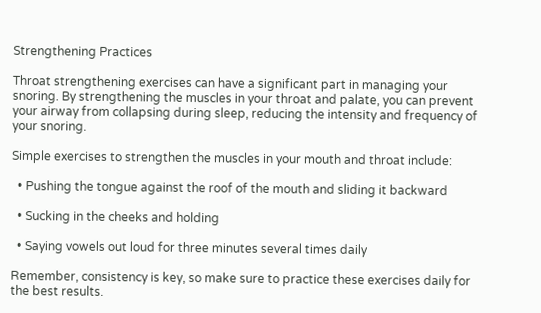Strengthening Practices

Throat strengthening exercises can have a significant part in managing your snoring. By strengthening the muscles in your throat and palate, you can prevent your airway from collapsing during sleep, reducing the intensity and frequency of your snoring.

Simple exercises to strengthen the muscles in your mouth and throat include:

  • Pushing the tongue against the roof of the mouth and sliding it backward

  • Sucking in the cheeks and holding

  • Saying vowels out loud for three minutes several times daily

Remember, consistency is key, so make sure to practice these exercises daily for the best results.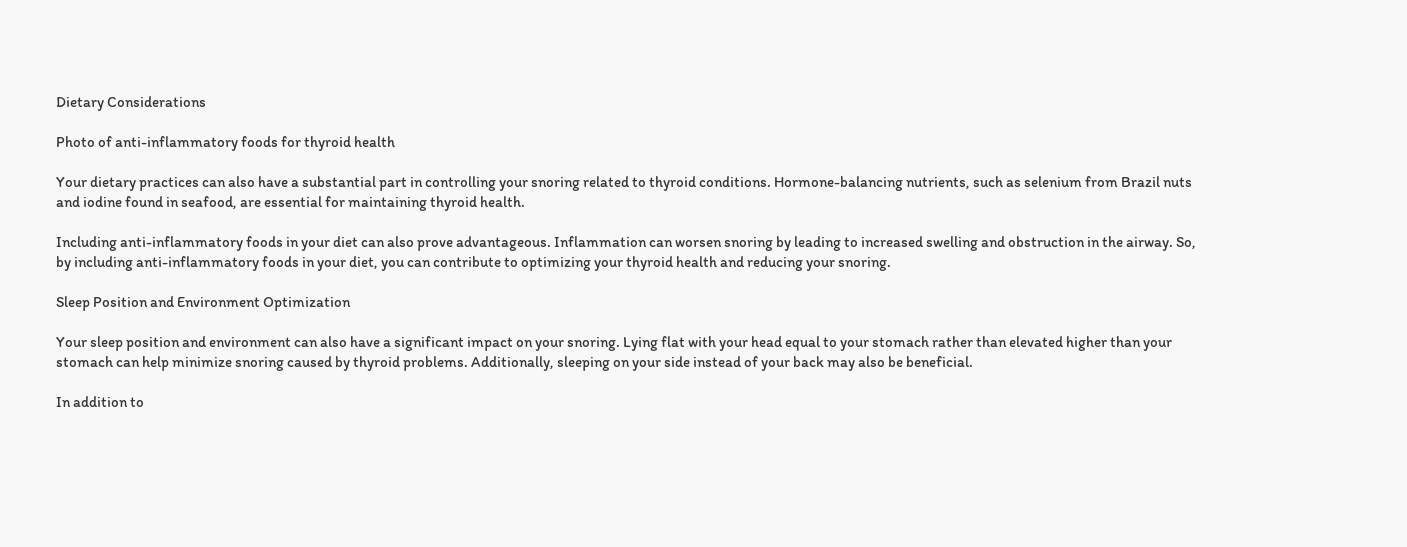Dietary Considerations

Photo of anti-inflammatory foods for thyroid health

Your dietary practices can also have a substantial part in controlling your snoring related to thyroid conditions. Hormone-balancing nutrients, such as selenium from Brazil nuts and iodine found in seafood, are essential for maintaining thyroid health.

Including anti-inflammatory foods in your diet can also prove advantageous. Inflammation can worsen snoring by leading to increased swelling and obstruction in the airway. So, by including anti-inflammatory foods in your diet, you can contribute to optimizing your thyroid health and reducing your snoring.

Sleep Position and Environment Optimization

Your sleep position and environment can also have a significant impact on your snoring. Lying flat with your head equal to your stomach rather than elevated higher than your stomach can help minimize snoring caused by thyroid problems. Additionally, sleeping on your side instead of your back may also be beneficial.

In addition to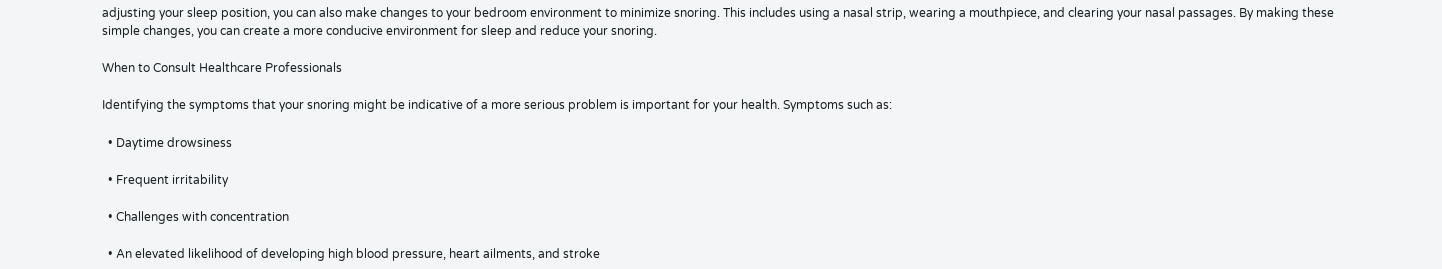adjusting your sleep position, you can also make changes to your bedroom environment to minimize snoring. This includes using a nasal strip, wearing a mouthpiece, and clearing your nasal passages. By making these simple changes, you can create a more conducive environment for sleep and reduce your snoring.

When to Consult Healthcare Professionals

Identifying the symptoms that your snoring might be indicative of a more serious problem is important for your health. Symptoms such as:

  • Daytime drowsiness

  • Frequent irritability

  • Challenges with concentration

  • An elevated likelihood of developing high blood pressure, heart ailments, and stroke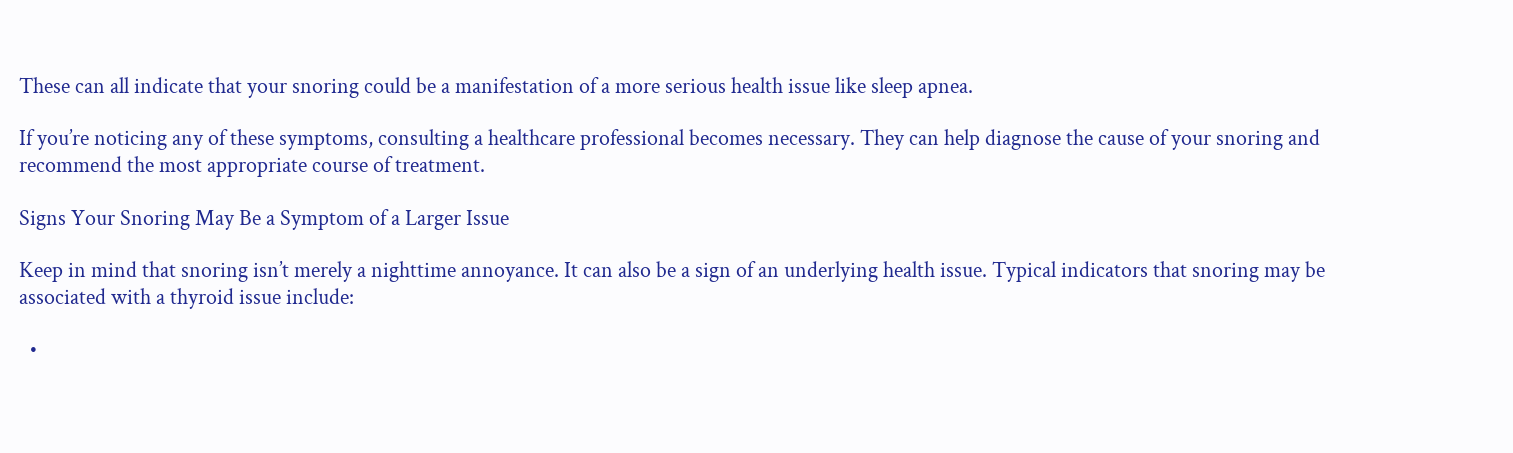These can all indicate that your snoring could be a manifestation of a more serious health issue like sleep apnea.

If you’re noticing any of these symptoms, consulting a healthcare professional becomes necessary. They can help diagnose the cause of your snoring and recommend the most appropriate course of treatment.

Signs Your Snoring May Be a Symptom of a Larger Issue

Keep in mind that snoring isn’t merely a nighttime annoyance. It can also be a sign of an underlying health issue. Typical indicators that snoring may be associated with a thyroid issue include:

  •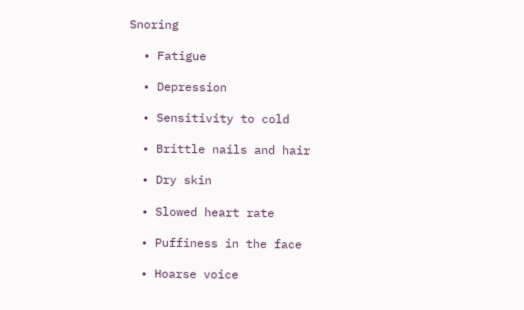Snoring

  • Fatigue

  • Depression

  • Sensitivity to cold

  • Brittle nails and hair

  • Dry skin

  • Slowed heart rate

  • Puffiness in the face

  • Hoarse voice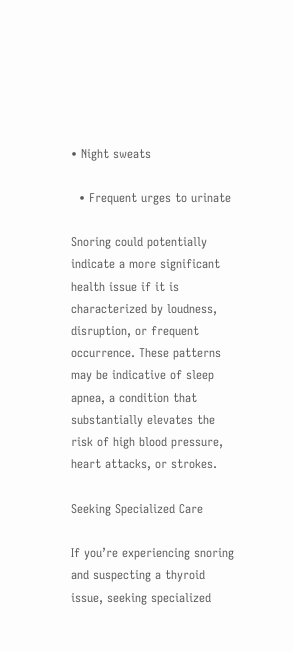• Night sweats

  • Frequent urges to urinate

Snoring could potentially indicate a more significant health issue if it is characterized by loudness, disruption, or frequent occurrence. These patterns may be indicative of sleep apnea, a condition that substantially elevates the risk of high blood pressure, heart attacks, or strokes.

Seeking Specialized Care

If you’re experiencing snoring and suspecting a thyroid issue, seeking specialized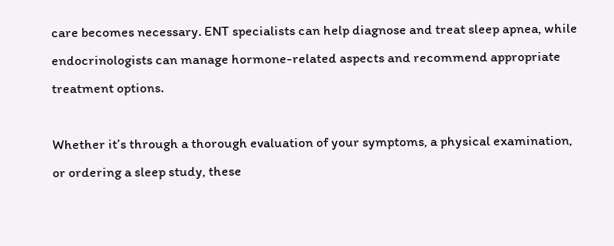care becomes necessary. ENT specialists can help diagnose and treat sleep apnea, while endocrinologists can manage hormone-related aspects and recommend appropriate treatment options.

Whether it’s through a thorough evaluation of your symptoms, a physical examination, or ordering a sleep study, these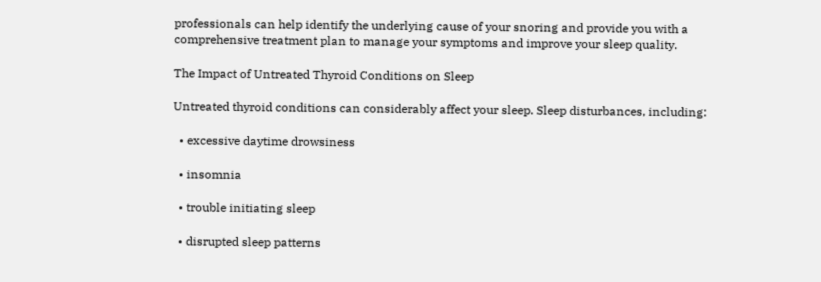professionals can help identify the underlying cause of your snoring and provide you with a comprehensive treatment plan to manage your symptoms and improve your sleep quality.

The Impact of Untreated Thyroid Conditions on Sleep

Untreated thyroid conditions can considerably affect your sleep. Sleep disturbances, including:

  • excessive daytime drowsiness

  • insomnia

  • trouble initiating sleep

  • disrupted sleep patterns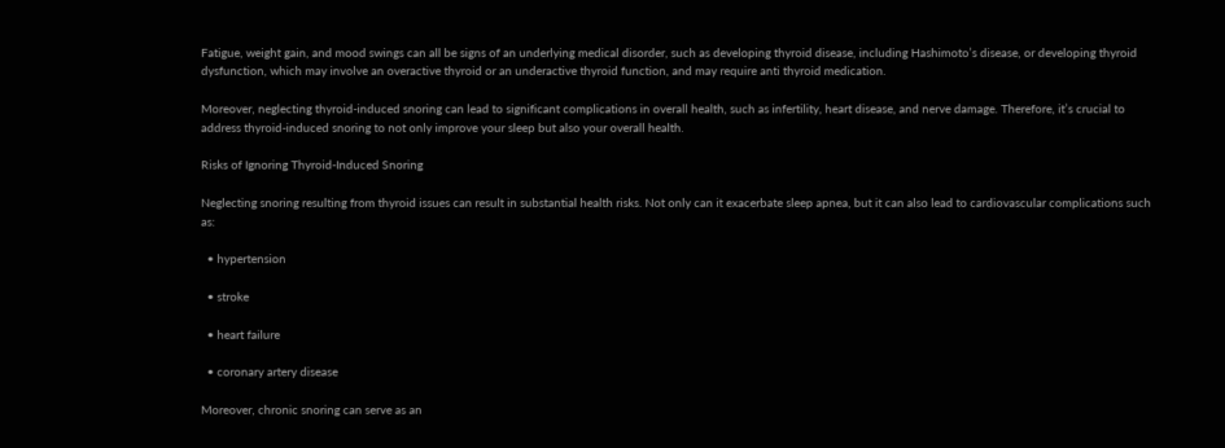Fatigue, weight gain, and mood swings can all be signs of an underlying medical disorder, such as developing thyroid disease, including Hashimoto’s disease, or developing thyroid dysfunction, which may involve an overactive thyroid or an underactive thyroid function, and may require anti thyroid medication.

Moreover, neglecting thyroid-induced snoring can lead to significant complications in overall health, such as infertility, heart disease, and nerve damage. Therefore, it’s crucial to address thyroid-induced snoring to not only improve your sleep but also your overall health.

Risks of Ignoring Thyroid-Induced Snoring

Neglecting snoring resulting from thyroid issues can result in substantial health risks. Not only can it exacerbate sleep apnea, but it can also lead to cardiovascular complications such as:

  • hypertension

  • stroke

  • heart failure

  • coronary artery disease

Moreover, chronic snoring can serve as an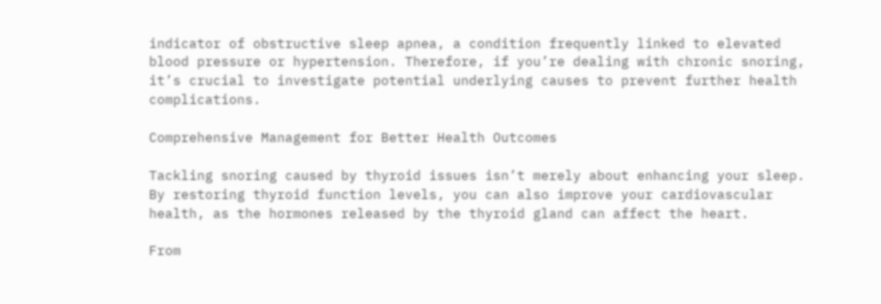indicator of obstructive sleep apnea, a condition frequently linked to elevated blood pressure or hypertension. Therefore, if you’re dealing with chronic snoring, it’s crucial to investigate potential underlying causes to prevent further health complications.

Comprehensive Management for Better Health Outcomes

Tackling snoring caused by thyroid issues isn’t merely about enhancing your sleep. By restoring thyroid function levels, you can also improve your cardiovascular health, as the hormones released by the thyroid gland can affect the heart.

From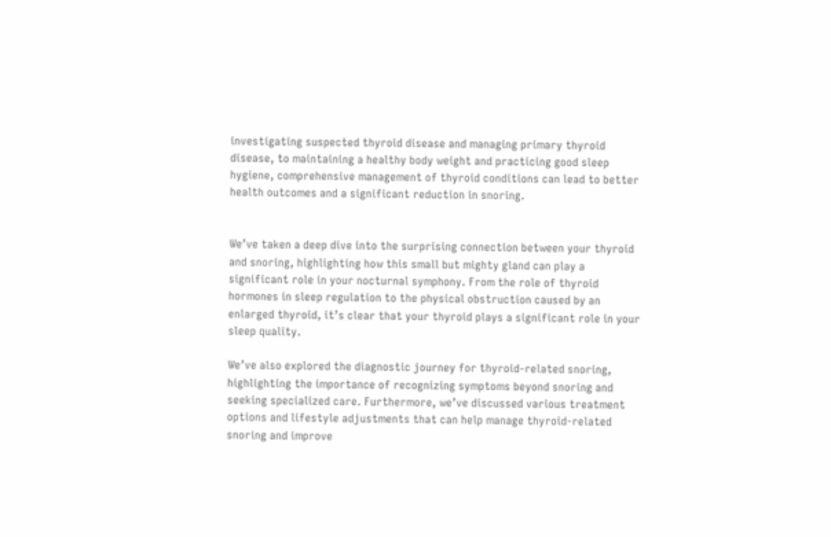investigating suspected thyroid disease and managing primary thyroid disease, to maintaining a healthy body weight and practicing good sleep hygiene, comprehensive management of thyroid conditions can lead to better health outcomes and a significant reduction in snoring.


We’ve taken a deep dive into the surprising connection between your thyroid and snoring, highlighting how this small but mighty gland can play a significant role in your nocturnal symphony. From the role of thyroid hormones in sleep regulation to the physical obstruction caused by an enlarged thyroid, it’s clear that your thyroid plays a significant role in your sleep quality.

We’ve also explored the diagnostic journey for thyroid-related snoring, highlighting the importance of recognizing symptoms beyond snoring and seeking specialized care. Furthermore, we’ve discussed various treatment options and lifestyle adjustments that can help manage thyroid-related snoring and improve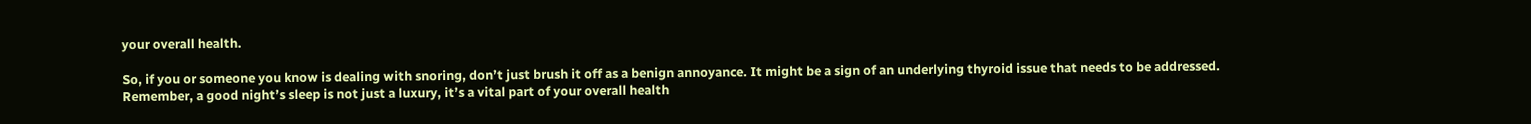your overall health.

So, if you or someone you know is dealing with snoring, don’t just brush it off as a benign annoyance. It might be a sign of an underlying thyroid issue that needs to be addressed. Remember, a good night’s sleep is not just a luxury, it’s a vital part of your overall health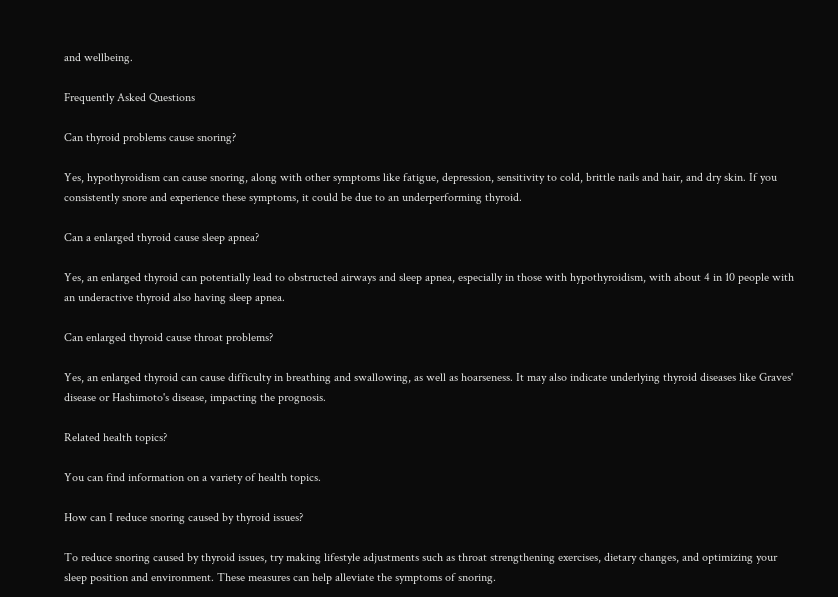and wellbeing.

Frequently Asked Questions

Can thyroid problems cause snoring?

Yes, hypothyroidism can cause snoring, along with other symptoms like fatigue, depression, sensitivity to cold, brittle nails and hair, and dry skin. If you consistently snore and experience these symptoms, it could be due to an underperforming thyroid.

Can a enlarged thyroid cause sleep apnea?

Yes, an enlarged thyroid can potentially lead to obstructed airways and sleep apnea, especially in those with hypothyroidism, with about 4 in 10 people with an underactive thyroid also having sleep apnea.

Can enlarged thyroid cause throat problems?

Yes, an enlarged thyroid can cause difficulty in breathing and swallowing, as well as hoarseness. It may also indicate underlying thyroid diseases like Graves' disease or Hashimoto's disease, impacting the prognosis.

Related health topics?

You can find information on a variety of health topics.

How can I reduce snoring caused by thyroid issues?

To reduce snoring caused by thyroid issues, try making lifestyle adjustments such as throat strengthening exercises, dietary changes, and optimizing your sleep position and environment. These measures can help alleviate the symptoms of snoring.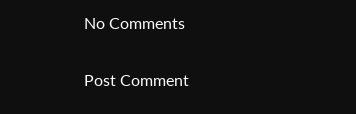No Comments

Post Comment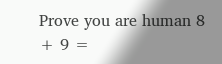Prove you are human 8 + 9 =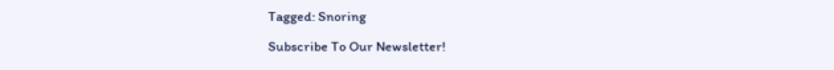Tagged: Snoring

Subscribe To Our Newsletter!